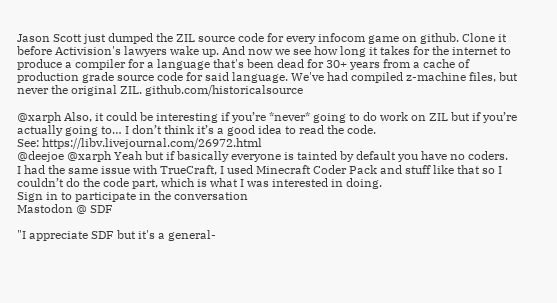Jason Scott just dumped the ZIL source code for every infocom game on github. Clone it before Activision's lawyers wake up. And now we see how long it takes for the internet to produce a compiler for a language that's been dead for 30+ years from a cache of production grade source code for said language. We've had compiled z-machine files, but never the original ZIL. github.com/historicalsource

@xarph Also, it could be interesting if you’re *never* going to do work on ZIL but if you’re actually going to… I don’t think it’s a good idea to read the code.
See: https://libv.livejournal.com/26972.html
@deejoe @xarph Yeah but if basically everyone is tainted by default you have no coders.
I had the same issue with TrueCraft, I used Minecraft Coder Pack and stuff like that so I couldn’t do the code part, which is what I was interested in doing.
Sign in to participate in the conversation
Mastodon @ SDF

"I appreciate SDF but it's a general-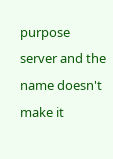purpose server and the name doesn't make it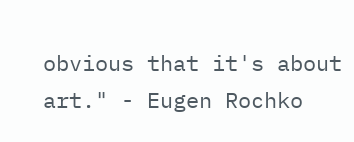obvious that it's about art." - Eugen Rochko